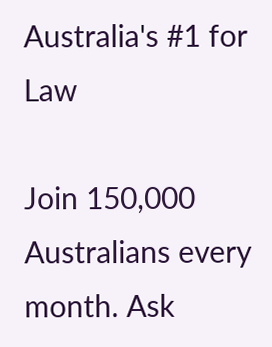Australia's #1 for Law

Join 150,000 Australians every month. Ask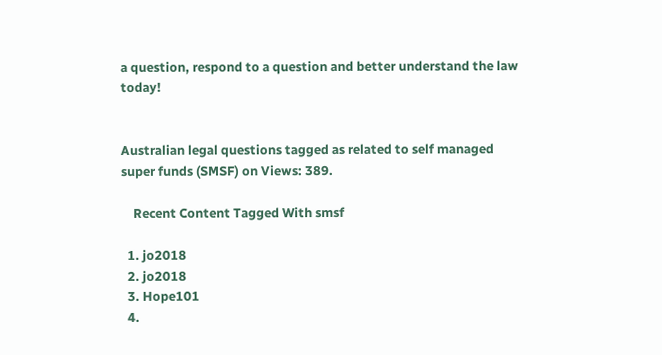a question, respond to a question and better understand the law today!


Australian legal questions tagged as related to self managed super funds (SMSF) on Views: 389.

    Recent Content Tagged With smsf

  1. jo2018
  2. jo2018
  3. Hope101
  4.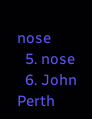nose
  5. nose
  6. John Perth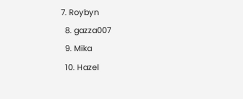7. Roybyn
  8. gazza007
  9. Mika
  10. Hazel